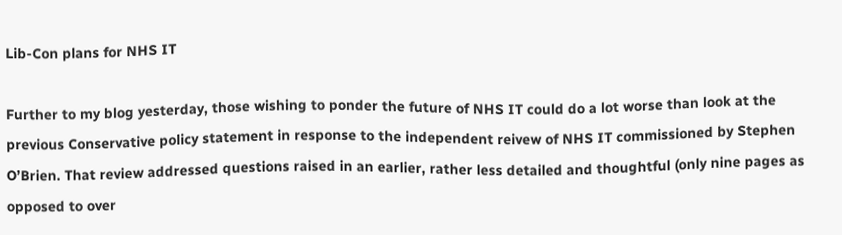Lib-Con plans for NHS IT

Further to my blog yesterday, those wishing to ponder the future of NHS IT could do a lot worse than look at the previous Conservative policy statement in response to the independent reivew of NHS IT commissioned by Stephen O’Brien. That review addressed questions raised in an earlier, rather less detailed and thoughtful (only nine pages as opposed to over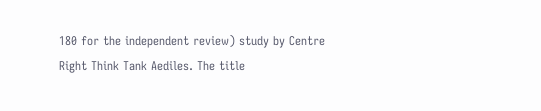180 for the independent review) study by Centre Right Think Tank Aediles. The title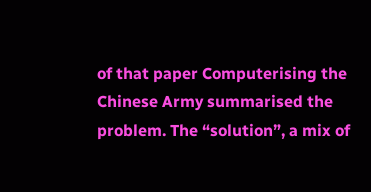of that paper Computerising the Chinese Army summarised the problem. The “solution”, a mix of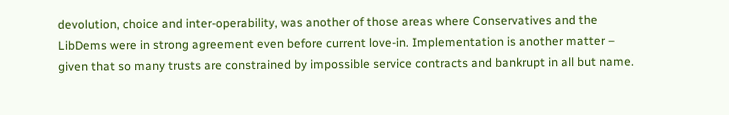devolution, choice and inter-operability, was another of those areas where Conservatives and the LibDems were in strong agreement even before current love-in. Implementation is another matter – given that so many trusts are constrained by impossible service contracts and bankrupt in all but name.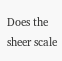Does the sheer scale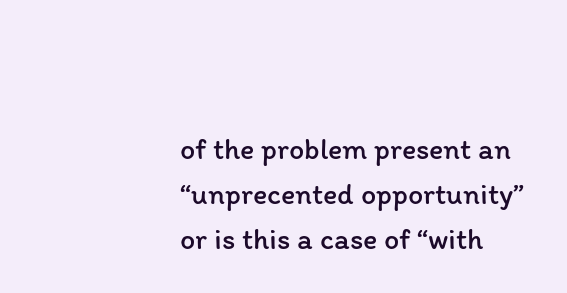of the problem present an “unprecented opportunity” or is this a case of “with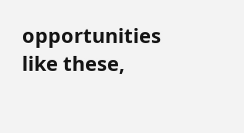opportunities like these,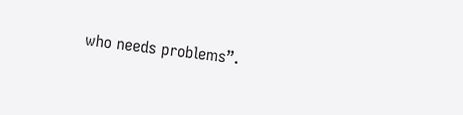who needs problems”.